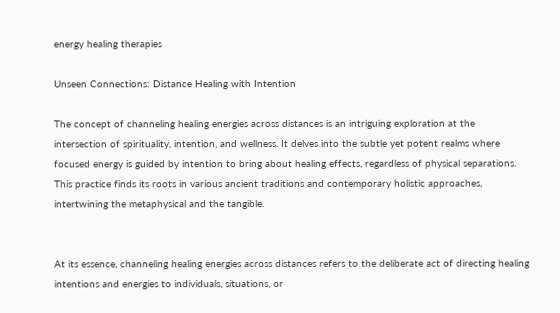energy healing therapies

Unseen Connections: Distance Healing with Intention

The concept of channeling healing energies across distances is an intriguing exploration at the intersection of spirituality, intention, and wellness. It delves into the subtle yet potent realms where focused energy is guided by intention to bring about healing effects, regardless of physical separations. This practice finds its roots in various ancient traditions and contemporary holistic approaches, intertwining the metaphysical and the tangible.


At its essence, channeling healing energies across distances refers to the deliberate act of directing healing intentions and energies to individuals, situations, or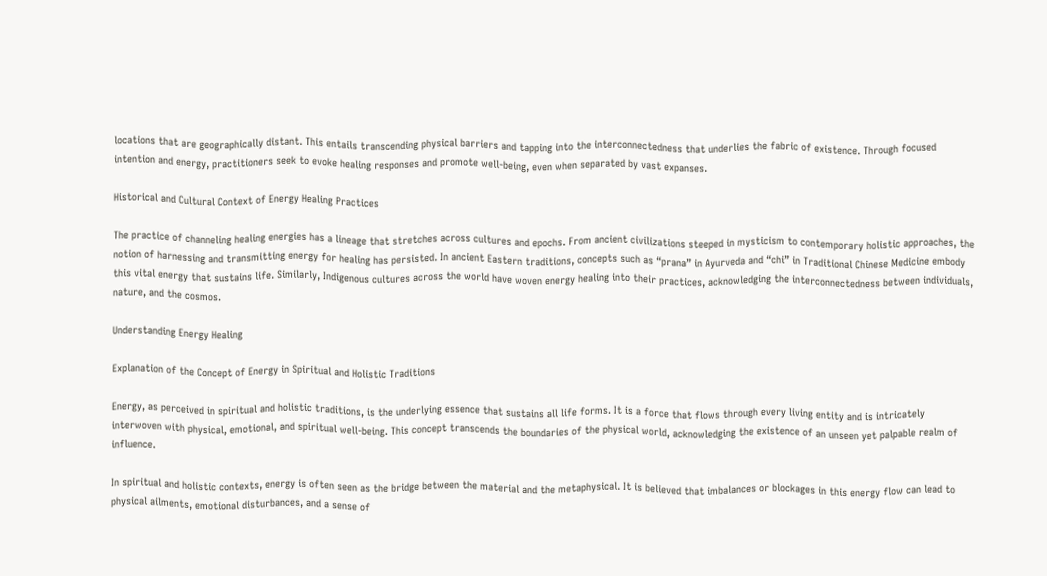locations that are geographically distant. This entails transcending physical barriers and tapping into the interconnectedness that underlies the fabric of existence. Through focused intention and energy, practitioners seek to evoke healing responses and promote well-being, even when separated by vast expanses.

Historical and Cultural Context of Energy Healing Practices

The practice of channeling healing energies has a lineage that stretches across cultures and epochs. From ancient civilizations steeped in mysticism to contemporary holistic approaches, the notion of harnessing and transmitting energy for healing has persisted. In ancient Eastern traditions, concepts such as “prana” in Ayurveda and “chi” in Traditional Chinese Medicine embody this vital energy that sustains life. Similarly, Indigenous cultures across the world have woven energy healing into their practices, acknowledging the interconnectedness between individuals, nature, and the cosmos.

Understanding Energy Healing

Explanation of the Concept of Energy in Spiritual and Holistic Traditions

Energy, as perceived in spiritual and holistic traditions, is the underlying essence that sustains all life forms. It is a force that flows through every living entity and is intricately interwoven with physical, emotional, and spiritual well-being. This concept transcends the boundaries of the physical world, acknowledging the existence of an unseen yet palpable realm of influence.

In spiritual and holistic contexts, energy is often seen as the bridge between the material and the metaphysical. It is believed that imbalances or blockages in this energy flow can lead to physical ailments, emotional disturbances, and a sense of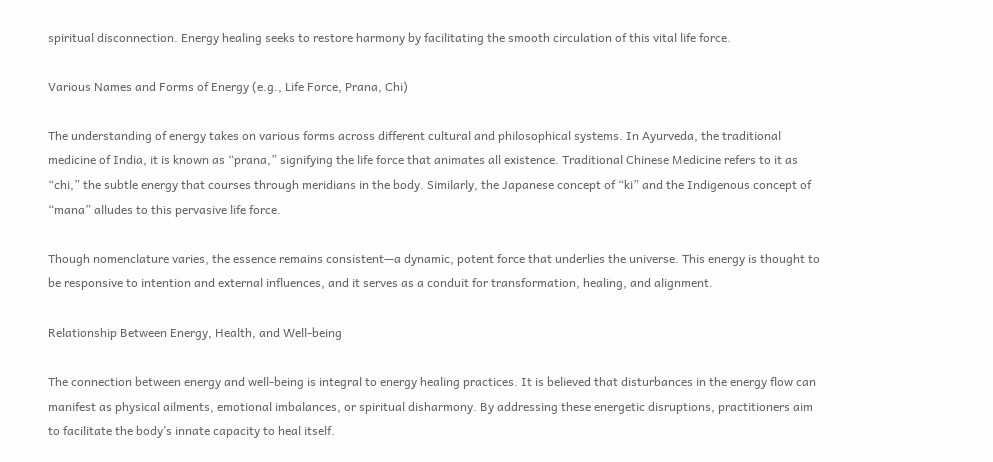spiritual disconnection. Energy healing seeks to restore harmony by facilitating the smooth circulation of this vital life force.

Various Names and Forms of Energy (e.g., Life Force, Prana, Chi)

The understanding of energy takes on various forms across different cultural and philosophical systems. In Ayurveda, the traditional medicine of India, it is known as “prana,” signifying the life force that animates all existence. Traditional Chinese Medicine refers to it as “chi,” the subtle energy that courses through meridians in the body. Similarly, the Japanese concept of “ki” and the Indigenous concept of “mana” alludes to this pervasive life force.

Though nomenclature varies, the essence remains consistent—a dynamic, potent force that underlies the universe. This energy is thought to be responsive to intention and external influences, and it serves as a conduit for transformation, healing, and alignment.

Relationship Between Energy, Health, and Well-being

The connection between energy and well-being is integral to energy healing practices. It is believed that disturbances in the energy flow can manifest as physical ailments, emotional imbalances, or spiritual disharmony. By addressing these energetic disruptions, practitioners aim to facilitate the body’s innate capacity to heal itself.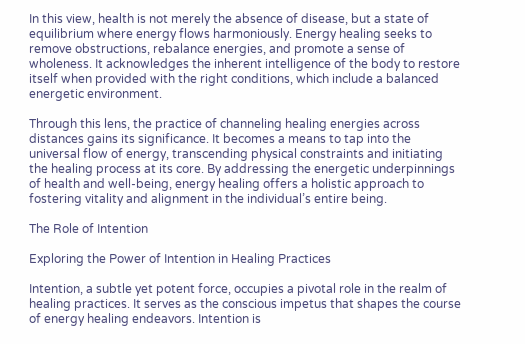In this view, health is not merely the absence of disease, but a state of equilibrium where energy flows harmoniously. Energy healing seeks to remove obstructions, rebalance energies, and promote a sense of wholeness. It acknowledges the inherent intelligence of the body to restore itself when provided with the right conditions, which include a balanced energetic environment.

Through this lens, the practice of channeling healing energies across distances gains its significance. It becomes a means to tap into the universal flow of energy, transcending physical constraints and initiating the healing process at its core. By addressing the energetic underpinnings of health and well-being, energy healing offers a holistic approach to fostering vitality and alignment in the individual’s entire being.

The Role of Intention

Exploring the Power of Intention in Healing Practices

Intention, a subtle yet potent force, occupies a pivotal role in the realm of healing practices. It serves as the conscious impetus that shapes the course of energy healing endeavors. Intention is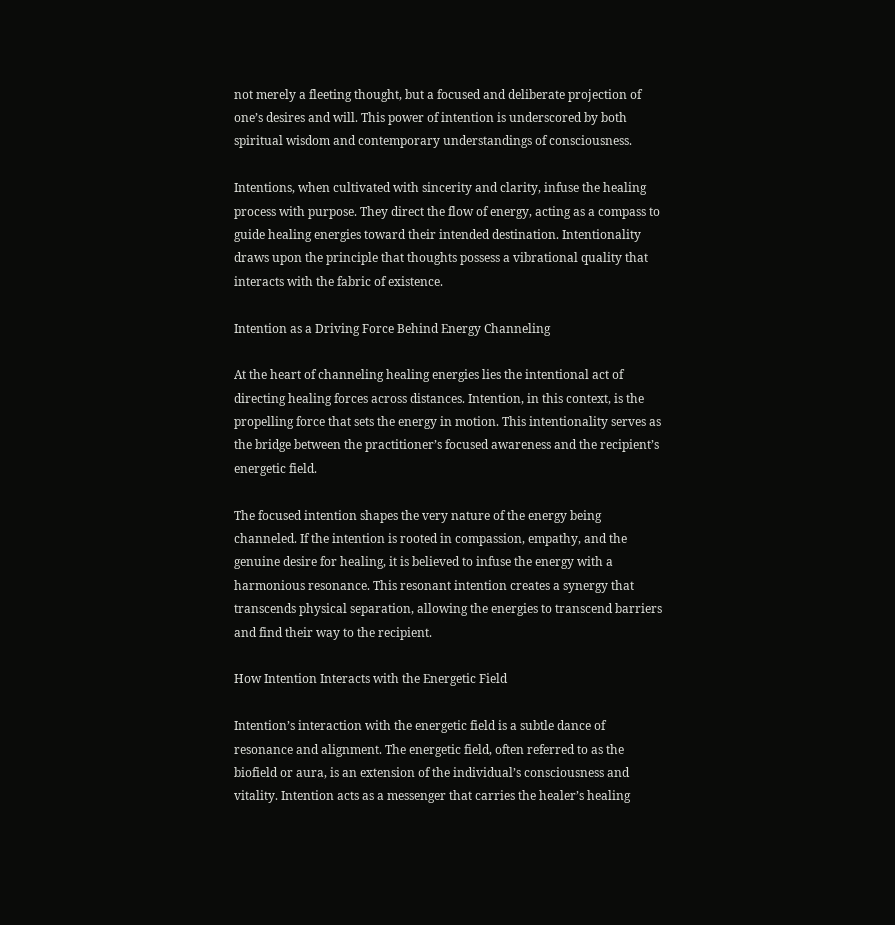not merely a fleeting thought, but a focused and deliberate projection of one’s desires and will. This power of intention is underscored by both spiritual wisdom and contemporary understandings of consciousness.

Intentions, when cultivated with sincerity and clarity, infuse the healing process with purpose. They direct the flow of energy, acting as a compass to guide healing energies toward their intended destination. Intentionality draws upon the principle that thoughts possess a vibrational quality that interacts with the fabric of existence.

Intention as a Driving Force Behind Energy Channeling

At the heart of channeling healing energies lies the intentional act of directing healing forces across distances. Intention, in this context, is the propelling force that sets the energy in motion. This intentionality serves as the bridge between the practitioner’s focused awareness and the recipient’s energetic field.

The focused intention shapes the very nature of the energy being channeled. If the intention is rooted in compassion, empathy, and the genuine desire for healing, it is believed to infuse the energy with a harmonious resonance. This resonant intention creates a synergy that transcends physical separation, allowing the energies to transcend barriers and find their way to the recipient.

How Intention Interacts with the Energetic Field

Intention’s interaction with the energetic field is a subtle dance of resonance and alignment. The energetic field, often referred to as the biofield or aura, is an extension of the individual’s consciousness and vitality. Intention acts as a messenger that carries the healer’s healing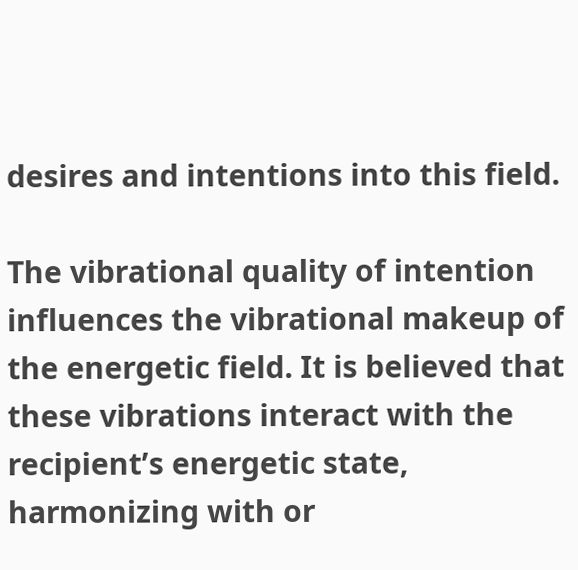desires and intentions into this field.

The vibrational quality of intention influences the vibrational makeup of the energetic field. It is believed that these vibrations interact with the recipient’s energetic state, harmonizing with or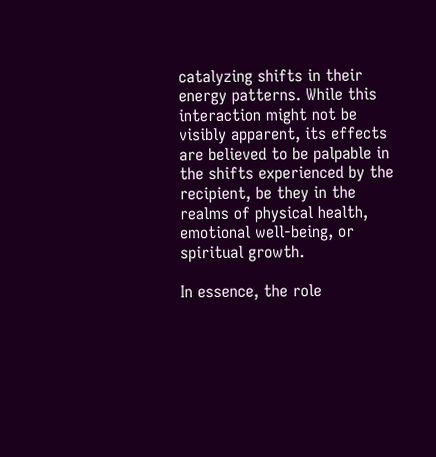catalyzing shifts in their energy patterns. While this interaction might not be visibly apparent, its effects are believed to be palpable in the shifts experienced by the recipient, be they in the realms of physical health, emotional well-being, or spiritual growth.

In essence, the role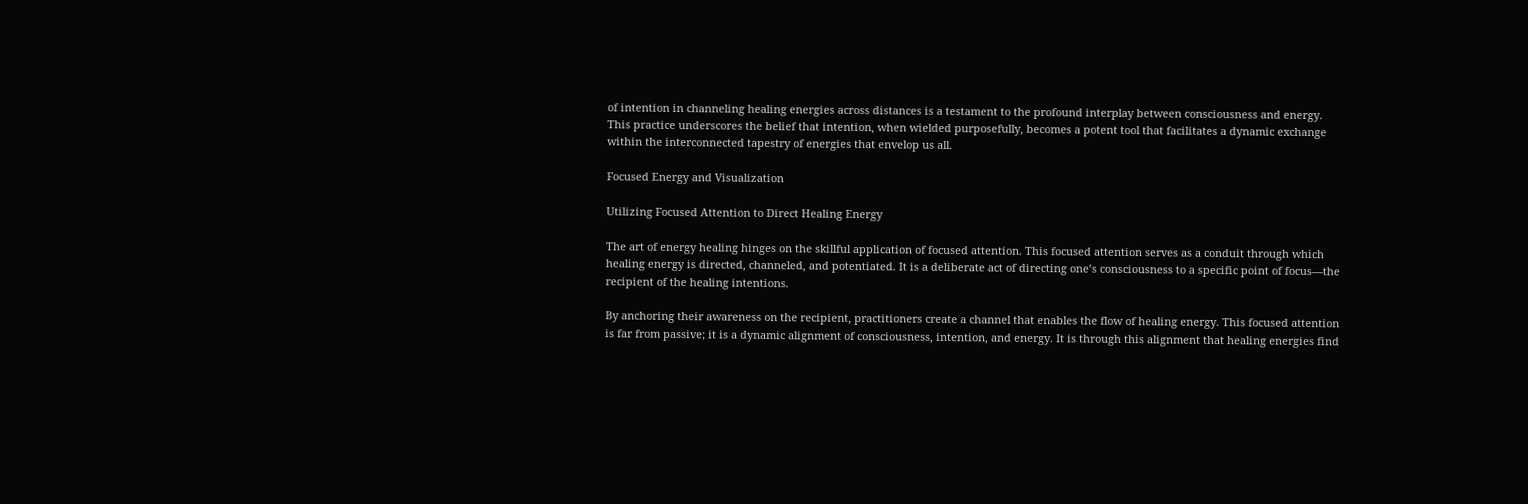of intention in channeling healing energies across distances is a testament to the profound interplay between consciousness and energy. This practice underscores the belief that intention, when wielded purposefully, becomes a potent tool that facilitates a dynamic exchange within the interconnected tapestry of energies that envelop us all.

Focused Energy and Visualization

Utilizing Focused Attention to Direct Healing Energy

The art of energy healing hinges on the skillful application of focused attention. This focused attention serves as a conduit through which healing energy is directed, channeled, and potentiated. It is a deliberate act of directing one’s consciousness to a specific point of focus—the recipient of the healing intentions.

By anchoring their awareness on the recipient, practitioners create a channel that enables the flow of healing energy. This focused attention is far from passive; it is a dynamic alignment of consciousness, intention, and energy. It is through this alignment that healing energies find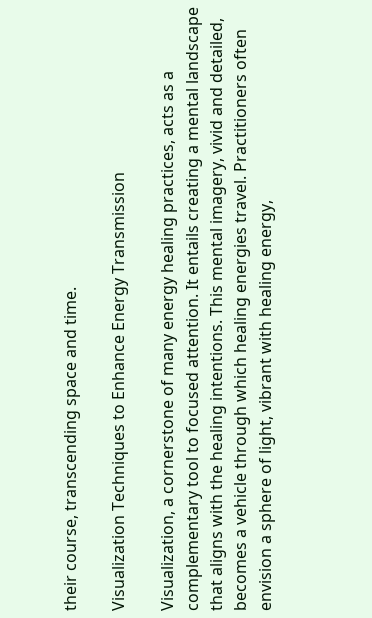their course, transcending space and time.

Visualization Techniques to Enhance Energy Transmission

Visualization, a cornerstone of many energy healing practices, acts as a complementary tool to focused attention. It entails creating a mental landscape that aligns with the healing intentions. This mental imagery, vivid and detailed, becomes a vehicle through which healing energies travel. Practitioners often envision a sphere of light, vibrant with healing energy,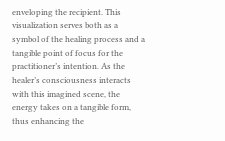enveloping the recipient. This visualization serves both as a symbol of the healing process and a tangible point of focus for the practitioner’s intention. As the healer’s consciousness interacts with this imagined scene, the energy takes on a tangible form, thus enhancing the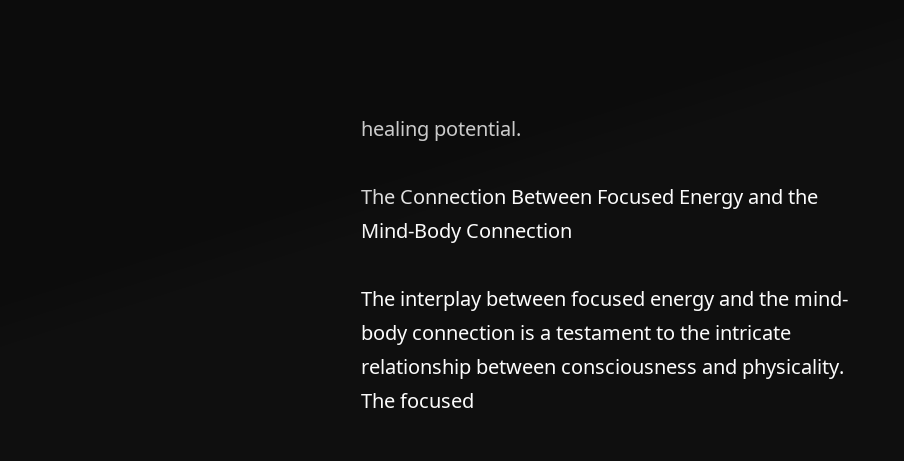healing potential.

The Connection Between Focused Energy and the Mind-Body Connection

The interplay between focused energy and the mind-body connection is a testament to the intricate relationship between consciousness and physicality. The focused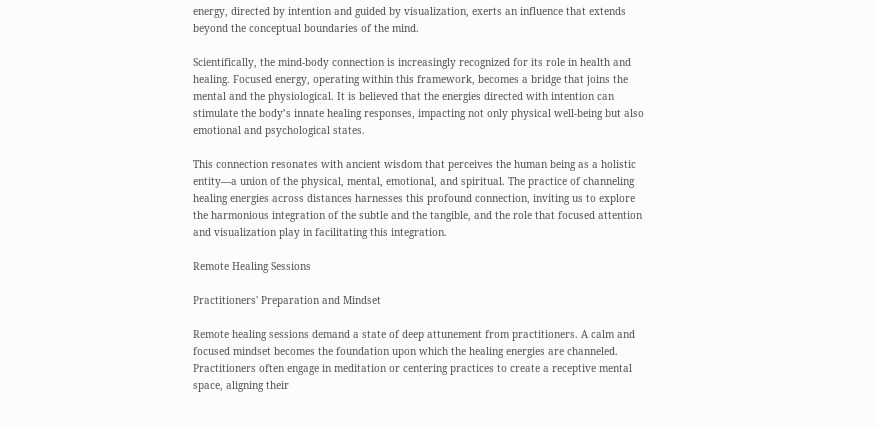energy, directed by intention and guided by visualization, exerts an influence that extends beyond the conceptual boundaries of the mind.

Scientifically, the mind-body connection is increasingly recognized for its role in health and healing. Focused energy, operating within this framework, becomes a bridge that joins the mental and the physiological. It is believed that the energies directed with intention can stimulate the body’s innate healing responses, impacting not only physical well-being but also emotional and psychological states.

This connection resonates with ancient wisdom that perceives the human being as a holistic entity—a union of the physical, mental, emotional, and spiritual. The practice of channeling healing energies across distances harnesses this profound connection, inviting us to explore the harmonious integration of the subtle and the tangible, and the role that focused attention and visualization play in facilitating this integration.

Remote Healing Sessions

Practitioners' Preparation and Mindset

Remote healing sessions demand a state of deep attunement from practitioners. A calm and focused mindset becomes the foundation upon which the healing energies are channeled. Practitioners often engage in meditation or centering practices to create a receptive mental space, aligning their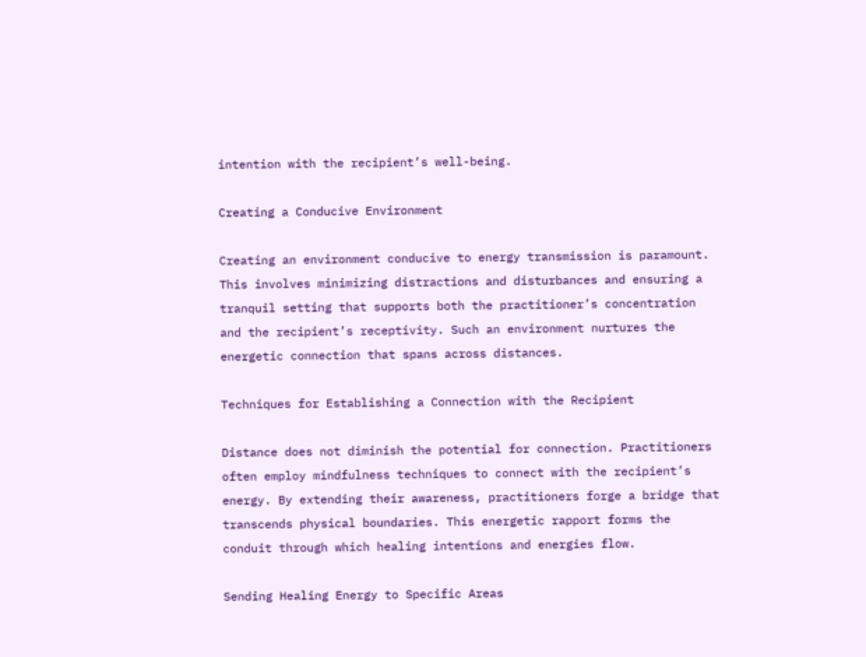intention with the recipient’s well-being.

Creating a Conducive Environment

Creating an environment conducive to energy transmission is paramount. This involves minimizing distractions and disturbances and ensuring a tranquil setting that supports both the practitioner’s concentration and the recipient’s receptivity. Such an environment nurtures the energetic connection that spans across distances.

Techniques for Establishing a Connection with the Recipient

Distance does not diminish the potential for connection. Practitioners often employ mindfulness techniques to connect with the recipient’s energy. By extending their awareness, practitioners forge a bridge that transcends physical boundaries. This energetic rapport forms the conduit through which healing intentions and energies flow.

Sending Healing Energy to Specific Areas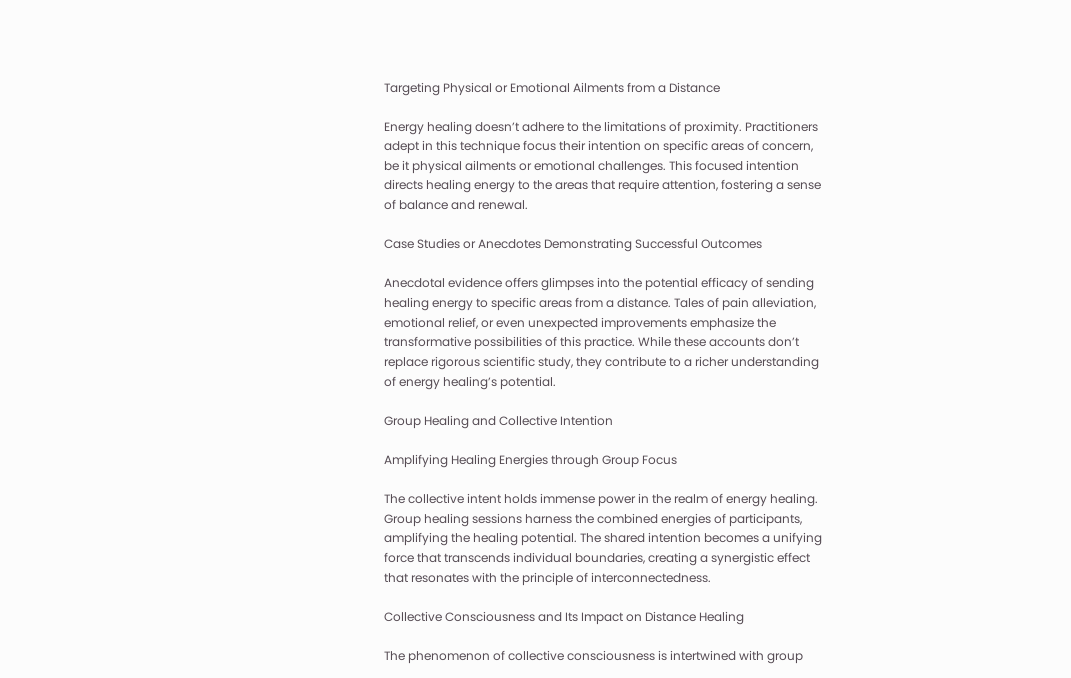Targeting Physical or Emotional Ailments from a Distance

Energy healing doesn’t adhere to the limitations of proximity. Practitioners adept in this technique focus their intention on specific areas of concern, be it physical ailments or emotional challenges. This focused intention directs healing energy to the areas that require attention, fostering a sense of balance and renewal.

Case Studies or Anecdotes Demonstrating Successful Outcomes

Anecdotal evidence offers glimpses into the potential efficacy of sending healing energy to specific areas from a distance. Tales of pain alleviation, emotional relief, or even unexpected improvements emphasize the transformative possibilities of this practice. While these accounts don’t replace rigorous scientific study, they contribute to a richer understanding of energy healing’s potential.

Group Healing and Collective Intention

Amplifying Healing Energies through Group Focus

The collective intent holds immense power in the realm of energy healing. Group healing sessions harness the combined energies of participants, amplifying the healing potential. The shared intention becomes a unifying force that transcends individual boundaries, creating a synergistic effect that resonates with the principle of interconnectedness.

Collective Consciousness and Its Impact on Distance Healing

The phenomenon of collective consciousness is intertwined with group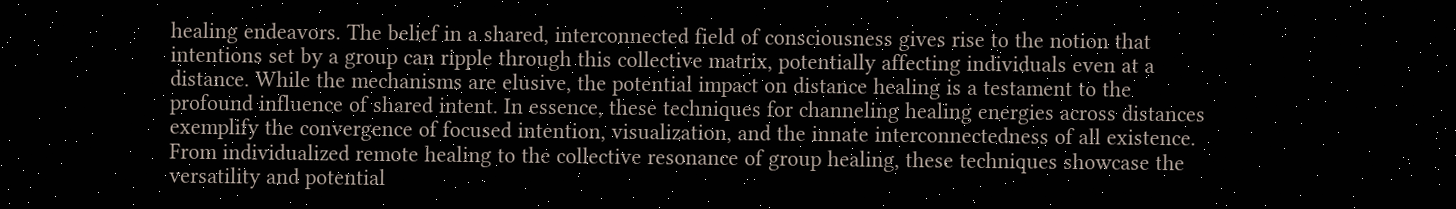healing endeavors. The belief in a shared, interconnected field of consciousness gives rise to the notion that intentions set by a group can ripple through this collective matrix, potentially affecting individuals even at a distance. While the mechanisms are elusive, the potential impact on distance healing is a testament to the profound influence of shared intent. In essence, these techniques for channeling healing energies across distances exemplify the convergence of focused intention, visualization, and the innate interconnectedness of all existence. From individualized remote healing to the collective resonance of group healing, these techniques showcase the versatility and potential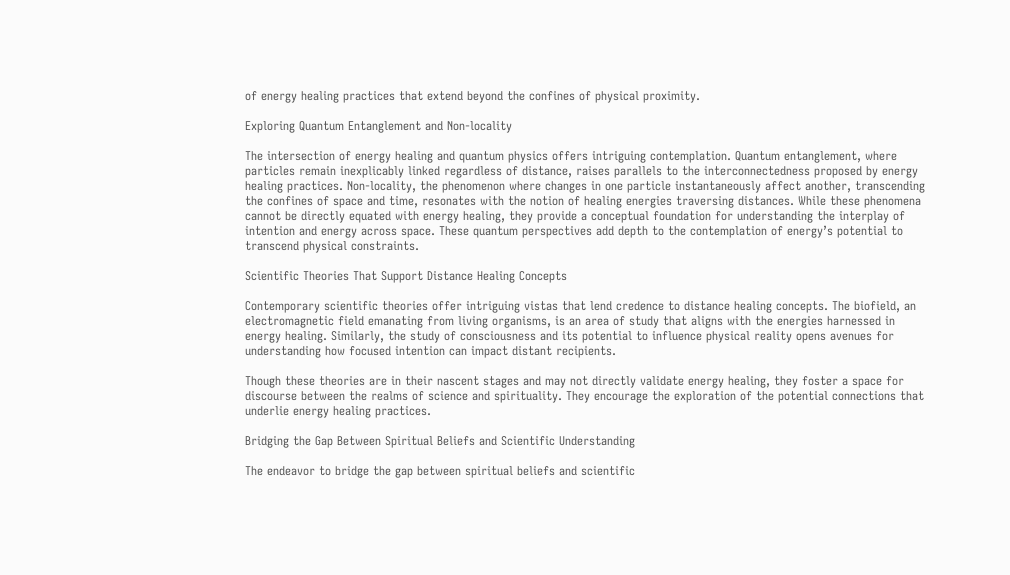of energy healing practices that extend beyond the confines of physical proximity.

Exploring Quantum Entanglement and Non-locality

The intersection of energy healing and quantum physics offers intriguing contemplation. Quantum entanglement, where particles remain inexplicably linked regardless of distance, raises parallels to the interconnectedness proposed by energy healing practices. Non-locality, the phenomenon where changes in one particle instantaneously affect another, transcending the confines of space and time, resonates with the notion of healing energies traversing distances. While these phenomena cannot be directly equated with energy healing, they provide a conceptual foundation for understanding the interplay of intention and energy across space. These quantum perspectives add depth to the contemplation of energy’s potential to transcend physical constraints.

Scientific Theories That Support Distance Healing Concepts

Contemporary scientific theories offer intriguing vistas that lend credence to distance healing concepts. The biofield, an electromagnetic field emanating from living organisms, is an area of study that aligns with the energies harnessed in energy healing. Similarly, the study of consciousness and its potential to influence physical reality opens avenues for understanding how focused intention can impact distant recipients.

Though these theories are in their nascent stages and may not directly validate energy healing, they foster a space for discourse between the realms of science and spirituality. They encourage the exploration of the potential connections that underlie energy healing practices.

Bridging the Gap Between Spiritual Beliefs and Scientific Understanding

The endeavor to bridge the gap between spiritual beliefs and scientific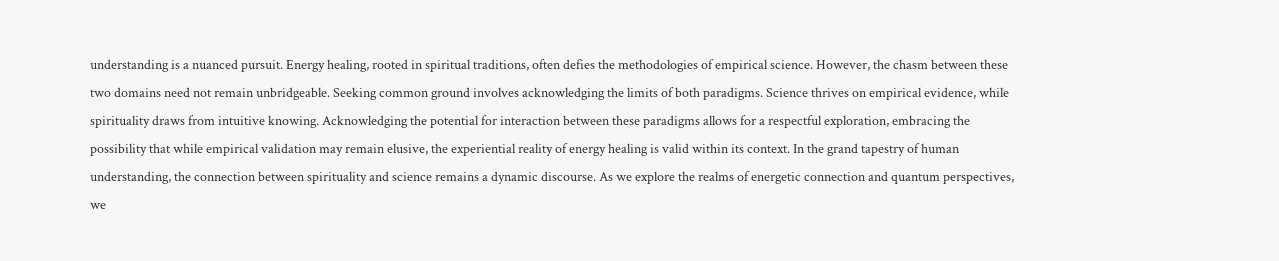understanding is a nuanced pursuit. Energy healing, rooted in spiritual traditions, often defies the methodologies of empirical science. However, the chasm between these two domains need not remain unbridgeable. Seeking common ground involves acknowledging the limits of both paradigms. Science thrives on empirical evidence, while spirituality draws from intuitive knowing. Acknowledging the potential for interaction between these paradigms allows for a respectful exploration, embracing the possibility that while empirical validation may remain elusive, the experiential reality of energy healing is valid within its context. In the grand tapestry of human understanding, the connection between spirituality and science remains a dynamic discourse. As we explore the realms of energetic connection and quantum perspectives, we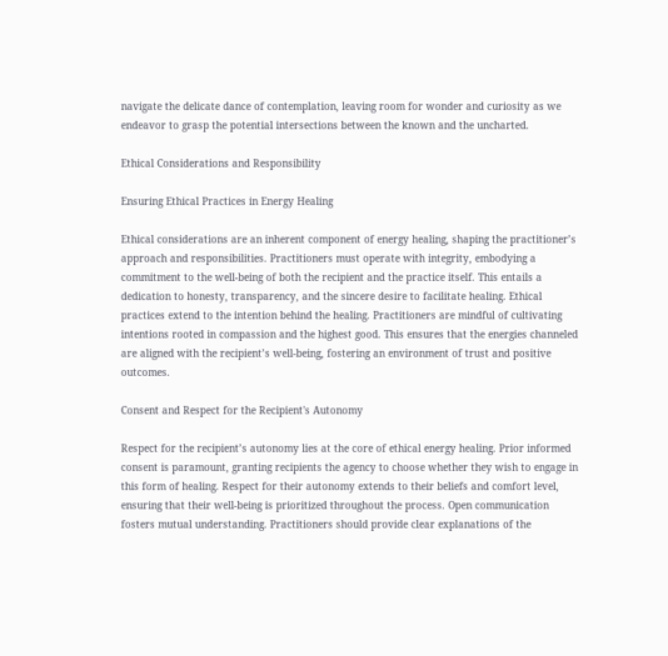navigate the delicate dance of contemplation, leaving room for wonder and curiosity as we endeavor to grasp the potential intersections between the known and the uncharted.

Ethical Considerations and Responsibility

Ensuring Ethical Practices in Energy Healing

Ethical considerations are an inherent component of energy healing, shaping the practitioner’s approach and responsibilities. Practitioners must operate with integrity, embodying a commitment to the well-being of both the recipient and the practice itself. This entails a dedication to honesty, transparency, and the sincere desire to facilitate healing. Ethical practices extend to the intention behind the healing. Practitioners are mindful of cultivating intentions rooted in compassion and the highest good. This ensures that the energies channeled are aligned with the recipient’s well-being, fostering an environment of trust and positive outcomes.

Consent and Respect for the Recipient's Autonomy

Respect for the recipient’s autonomy lies at the core of ethical energy healing. Prior informed consent is paramount, granting recipients the agency to choose whether they wish to engage in this form of healing. Respect for their autonomy extends to their beliefs and comfort level, ensuring that their well-being is prioritized throughout the process. Open communication fosters mutual understanding. Practitioners should provide clear explanations of the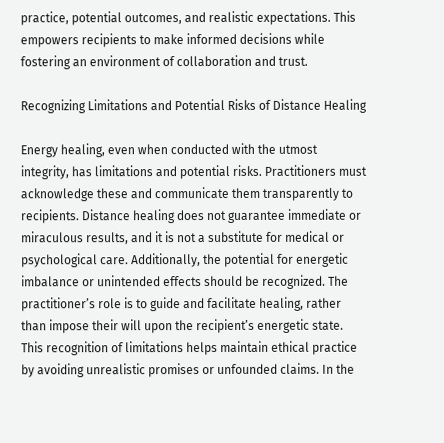practice, potential outcomes, and realistic expectations. This empowers recipients to make informed decisions while fostering an environment of collaboration and trust.

Recognizing Limitations and Potential Risks of Distance Healing

Energy healing, even when conducted with the utmost integrity, has limitations and potential risks. Practitioners must acknowledge these and communicate them transparently to recipients. Distance healing does not guarantee immediate or miraculous results, and it is not a substitute for medical or psychological care. Additionally, the potential for energetic imbalance or unintended effects should be recognized. The practitioner’s role is to guide and facilitate healing, rather than impose their will upon the recipient’s energetic state. This recognition of limitations helps maintain ethical practice by avoiding unrealistic promises or unfounded claims. In the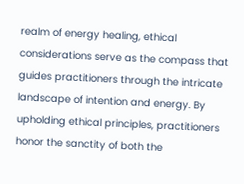realm of energy healing, ethical considerations serve as the compass that guides practitioners through the intricate landscape of intention and energy. By upholding ethical principles, practitioners honor the sanctity of both the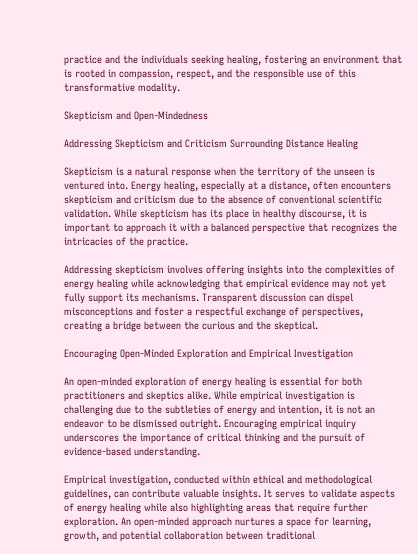practice and the individuals seeking healing, fostering an environment that is rooted in compassion, respect, and the responsible use of this transformative modality.

Skepticism and Open-Mindedness

Addressing Skepticism and Criticism Surrounding Distance Healing

Skepticism is a natural response when the territory of the unseen is ventured into. Energy healing, especially at a distance, often encounters skepticism and criticism due to the absence of conventional scientific validation. While skepticism has its place in healthy discourse, it is important to approach it with a balanced perspective that recognizes the intricacies of the practice.

Addressing skepticism involves offering insights into the complexities of energy healing while acknowledging that empirical evidence may not yet fully support its mechanisms. Transparent discussion can dispel misconceptions and foster a respectful exchange of perspectives, creating a bridge between the curious and the skeptical.

Encouraging Open-Minded Exploration and Empirical Investigation

An open-minded exploration of energy healing is essential for both practitioners and skeptics alike. While empirical investigation is challenging due to the subtleties of energy and intention, it is not an endeavor to be dismissed outright. Encouraging empirical inquiry underscores the importance of critical thinking and the pursuit of evidence-based understanding.

Empirical investigation, conducted within ethical and methodological guidelines, can contribute valuable insights. It serves to validate aspects of energy healing while also highlighting areas that require further exploration. An open-minded approach nurtures a space for learning, growth, and potential collaboration between traditional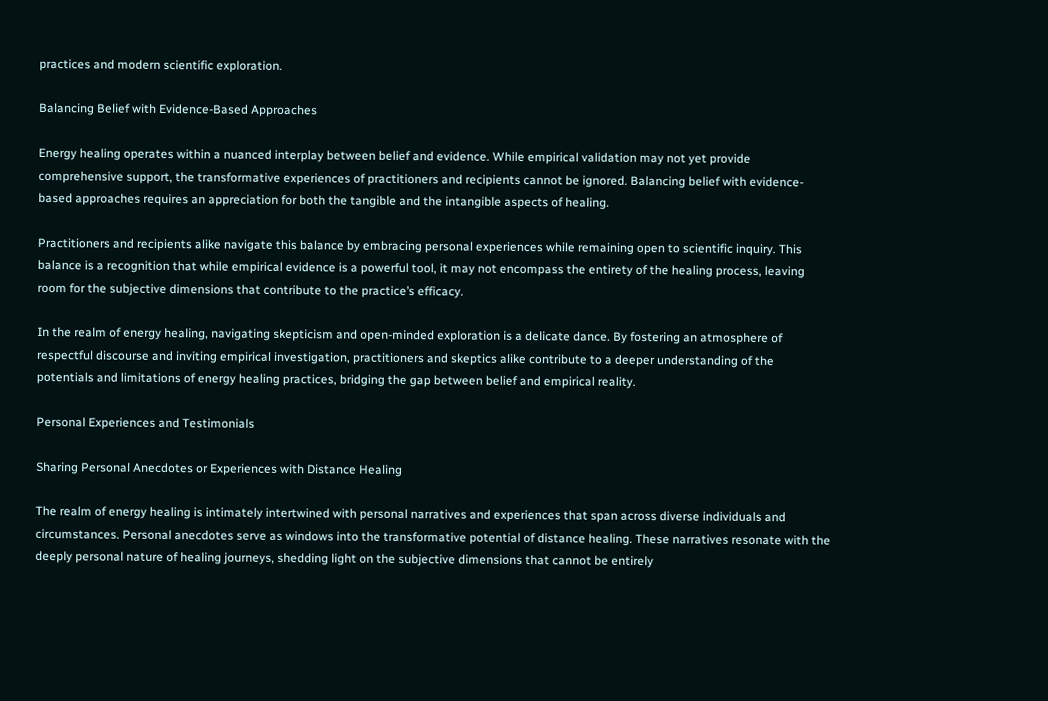practices and modern scientific exploration.

Balancing Belief with Evidence-Based Approaches

Energy healing operates within a nuanced interplay between belief and evidence. While empirical validation may not yet provide comprehensive support, the transformative experiences of practitioners and recipients cannot be ignored. Balancing belief with evidence-based approaches requires an appreciation for both the tangible and the intangible aspects of healing.

Practitioners and recipients alike navigate this balance by embracing personal experiences while remaining open to scientific inquiry. This balance is a recognition that while empirical evidence is a powerful tool, it may not encompass the entirety of the healing process, leaving room for the subjective dimensions that contribute to the practice’s efficacy.

In the realm of energy healing, navigating skepticism and open-minded exploration is a delicate dance. By fostering an atmosphere of respectful discourse and inviting empirical investigation, practitioners and skeptics alike contribute to a deeper understanding of the potentials and limitations of energy healing practices, bridging the gap between belief and empirical reality.

Personal Experiences and Testimonials

Sharing Personal Anecdotes or Experiences with Distance Healing

The realm of energy healing is intimately intertwined with personal narratives and experiences that span across diverse individuals and circumstances. Personal anecdotes serve as windows into the transformative potential of distance healing. These narratives resonate with the deeply personal nature of healing journeys, shedding light on the subjective dimensions that cannot be entirely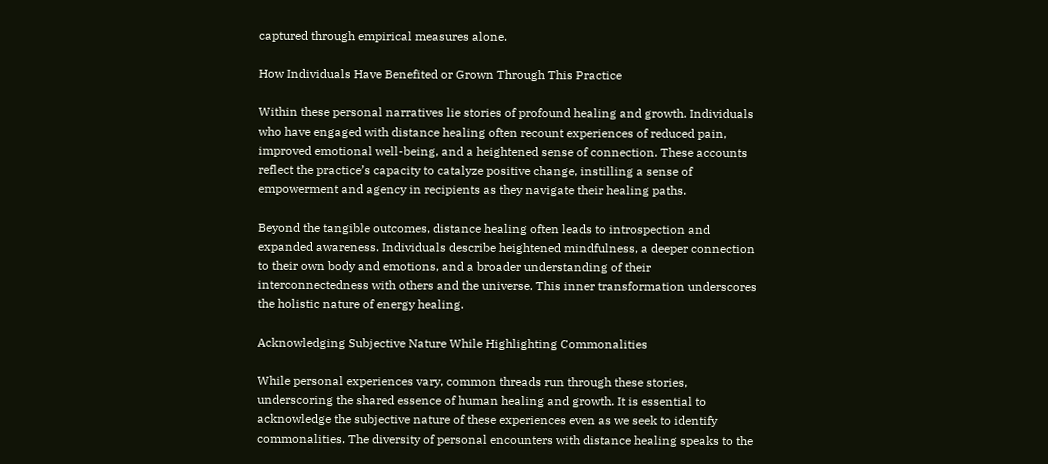captured through empirical measures alone.

How Individuals Have Benefited or Grown Through This Practice

Within these personal narratives lie stories of profound healing and growth. Individuals who have engaged with distance healing often recount experiences of reduced pain, improved emotional well-being, and a heightened sense of connection. These accounts reflect the practice’s capacity to catalyze positive change, instilling a sense of empowerment and agency in recipients as they navigate their healing paths.

Beyond the tangible outcomes, distance healing often leads to introspection and expanded awareness. Individuals describe heightened mindfulness, a deeper connection to their own body and emotions, and a broader understanding of their interconnectedness with others and the universe. This inner transformation underscores the holistic nature of energy healing.

Acknowledging Subjective Nature While Highlighting Commonalities

While personal experiences vary, common threads run through these stories, underscoring the shared essence of human healing and growth. It is essential to acknowledge the subjective nature of these experiences even as we seek to identify commonalities. The diversity of personal encounters with distance healing speaks to the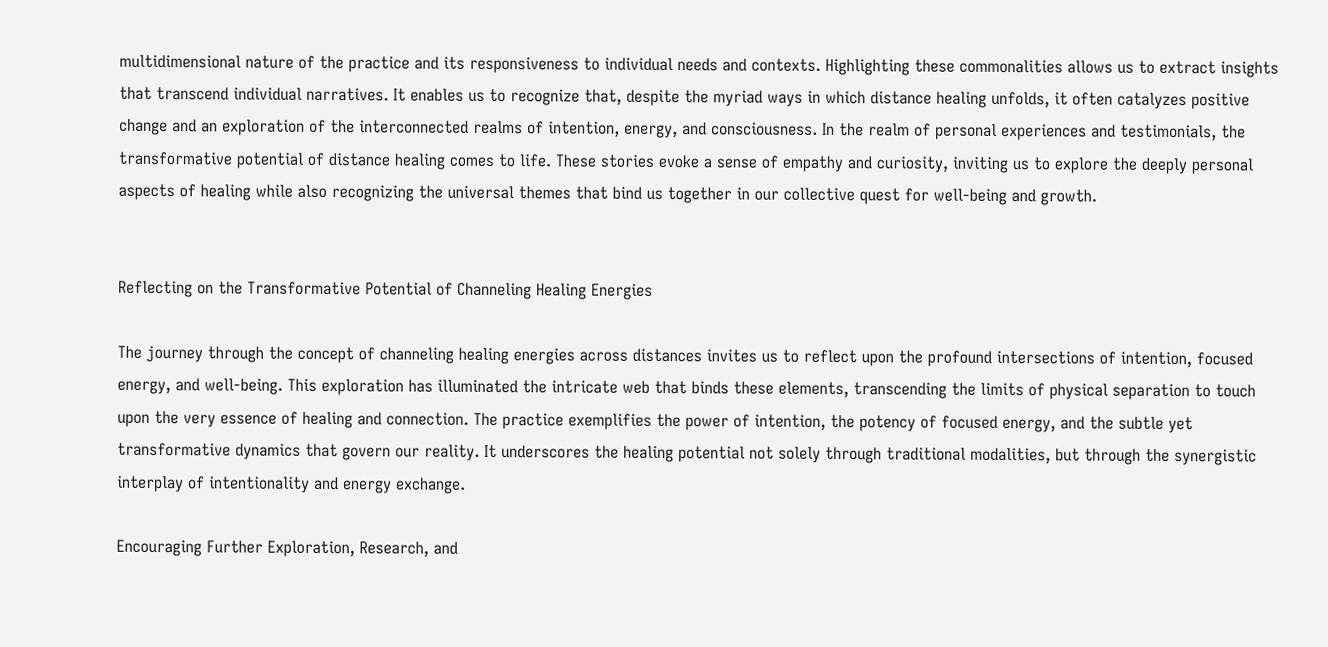multidimensional nature of the practice and its responsiveness to individual needs and contexts. Highlighting these commonalities allows us to extract insights that transcend individual narratives. It enables us to recognize that, despite the myriad ways in which distance healing unfolds, it often catalyzes positive change and an exploration of the interconnected realms of intention, energy, and consciousness. In the realm of personal experiences and testimonials, the transformative potential of distance healing comes to life. These stories evoke a sense of empathy and curiosity, inviting us to explore the deeply personal aspects of healing while also recognizing the universal themes that bind us together in our collective quest for well-being and growth.


Reflecting on the Transformative Potential of Channeling Healing Energies

The journey through the concept of channeling healing energies across distances invites us to reflect upon the profound intersections of intention, focused energy, and well-being. This exploration has illuminated the intricate web that binds these elements, transcending the limits of physical separation to touch upon the very essence of healing and connection. The practice exemplifies the power of intention, the potency of focused energy, and the subtle yet transformative dynamics that govern our reality. It underscores the healing potential not solely through traditional modalities, but through the synergistic interplay of intentionality and energy exchange.

Encouraging Further Exploration, Research, and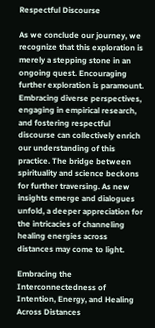Respectful Discourse

As we conclude our journey, we recognize that this exploration is merely a stepping stone in an ongoing quest. Encouraging further exploration is paramount. Embracing diverse perspectives, engaging in empirical research, and fostering respectful discourse can collectively enrich our understanding of this practice. The bridge between spirituality and science beckons for further traversing. As new insights emerge and dialogues unfold, a deeper appreciation for the intricacies of channeling healing energies across distances may come to light.

Embracing the Interconnectedness of Intention, Energy, and Healing Across Distances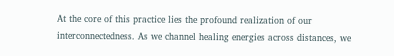At the core of this practice lies the profound realization of our interconnectedness. As we channel healing energies across distances, we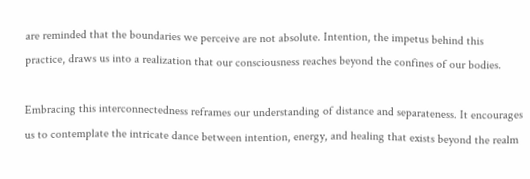are reminded that the boundaries we perceive are not absolute. Intention, the impetus behind this practice, draws us into a realization that our consciousness reaches beyond the confines of our bodies.

Embracing this interconnectedness reframes our understanding of distance and separateness. It encourages us to contemplate the intricate dance between intention, energy, and healing that exists beyond the realm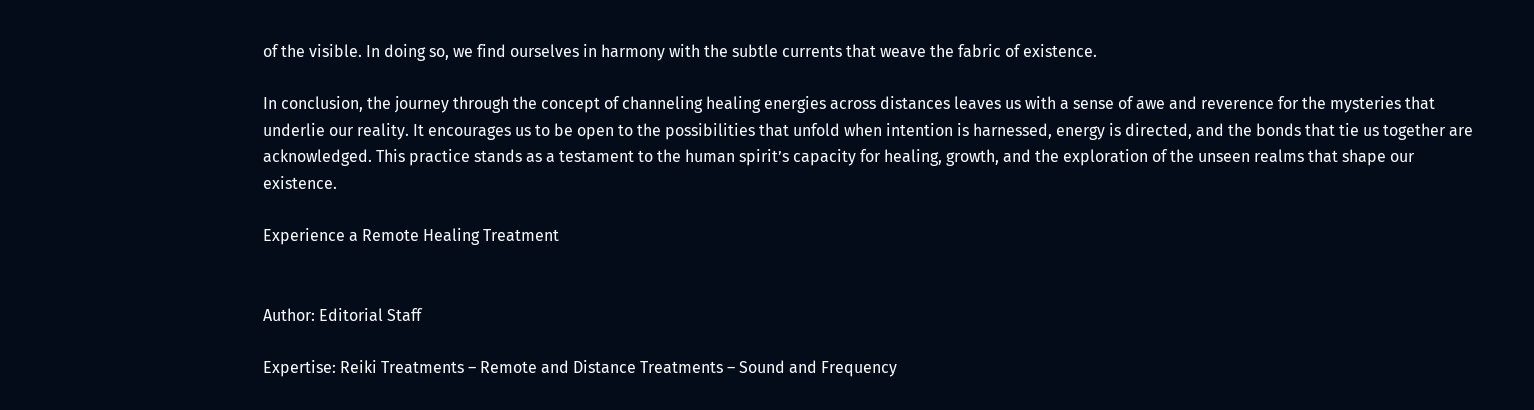of the visible. In doing so, we find ourselves in harmony with the subtle currents that weave the fabric of existence.

In conclusion, the journey through the concept of channeling healing energies across distances leaves us with a sense of awe and reverence for the mysteries that underlie our reality. It encourages us to be open to the possibilities that unfold when intention is harnessed, energy is directed, and the bonds that tie us together are acknowledged. This practice stands as a testament to the human spirit’s capacity for healing, growth, and the exploration of the unseen realms that shape our existence.

Experience a Remote Healing Treatment


Author: Editorial Staff

Expertise: Reiki Treatments – Remote and Distance Treatments – Sound and Frequency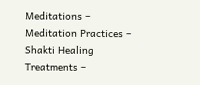Meditations – Meditation Practices – Shakti Healing Treatments –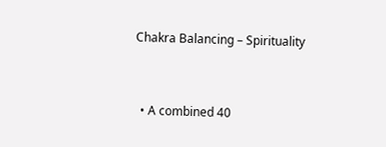Chakra Balancing – Spirituality


  • A combined 40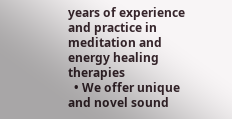years of experience and practice in meditation and energy healing therapies
  • We offer unique and novel sound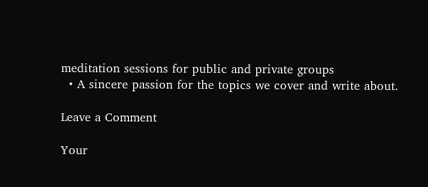meditation sessions for public and private groups
  • A sincere passion for the topics we cover and write about.

Leave a Comment

Your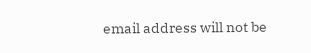email address will not be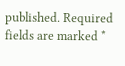published. Required fields are marked *